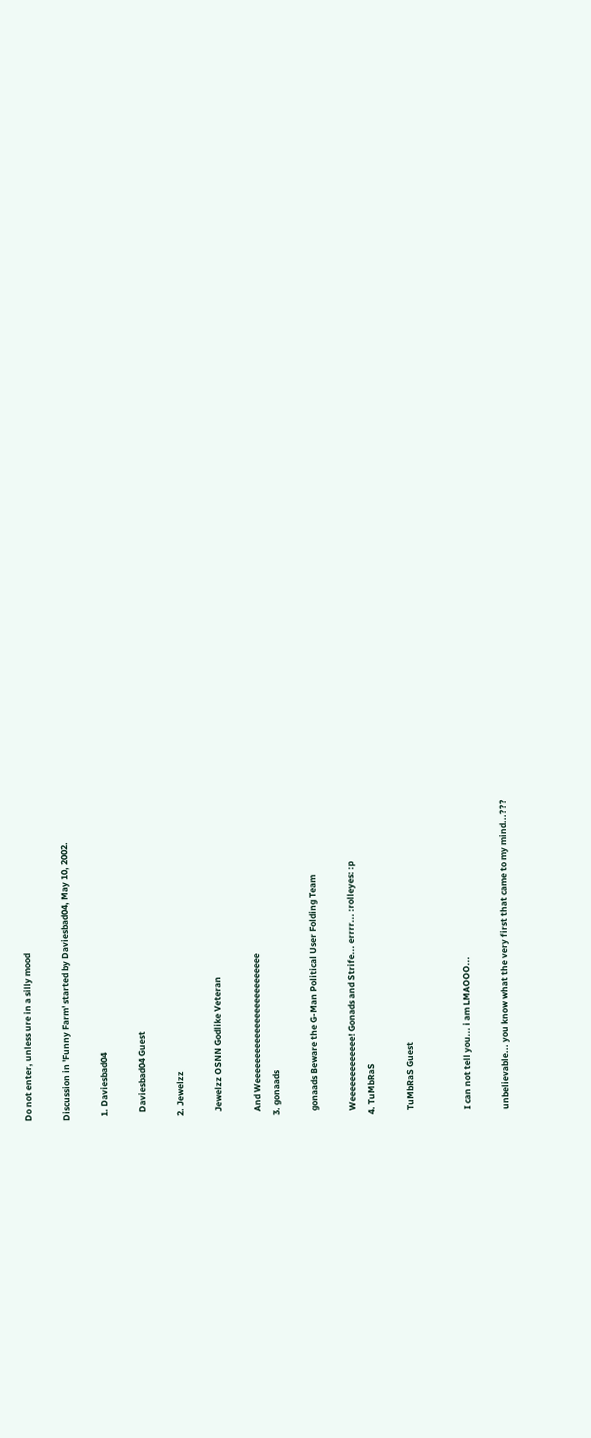Do not enter, unless ure in a silly mood

Discussion in 'Funny Farm' started by Daviesbad04, May 10, 2002.

  1. Daviesbad04

    Daviesbad04 Guest

  2. Jewelzz

    Jewelzz OSNN Godlike Veteran

    And Weeeeeeeeeeeeeeeeeeeeeeeeee
  3. gonaads

    gonaads Beware the G-Man Political User Folding Team

    Weeeeeeeeeeeee! Gonads and Strife... errrr... :rolleyes: :p
  4. TuMbRaS

    TuMbRaS Guest


    I can not tell you... i am LMAOOO...

    unbelievable... you know what the very first that came to my mind...???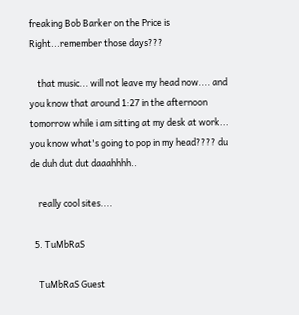freaking Bob Barker on the Price is Right...remember those days???

    that music... will not leave my head now.... and you know that around 1:27 in the afternoon tomorrow while i am sitting at my desk at work... you know what's going to pop in my head???? du de duh dut dut daaahhhh..

    really cool sites....

  5. TuMbRaS

    TuMbRaS Guest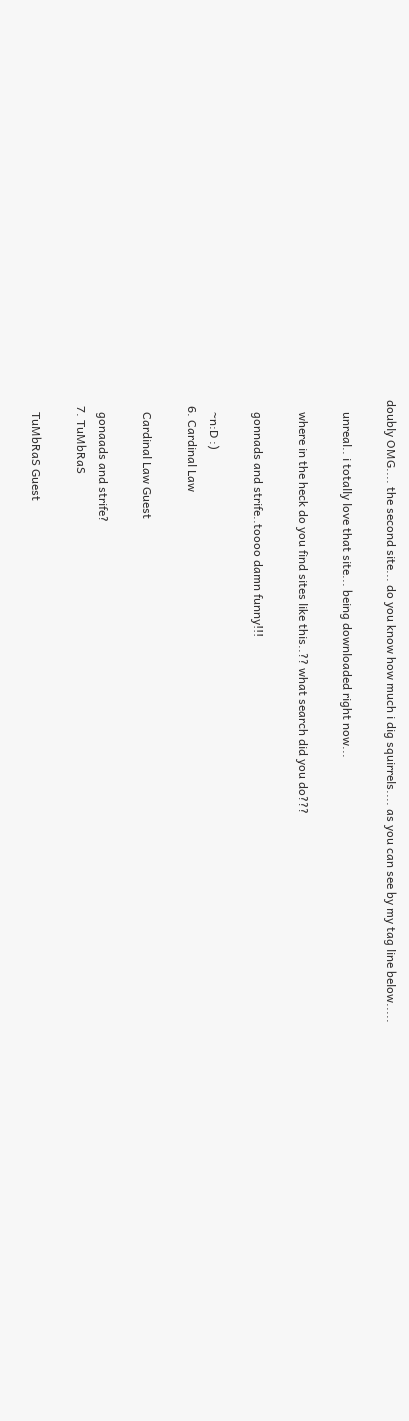doubly OMG.... the second site... do you know how much i dig squirrels.... as you can see by my tag line below.....

    unreal.. i totally love that site... being downloaded right now...

    where in the heck do you find sites like this..?? what search did you do???

    gonnads and strife..toooo damn funny!!!

    ~n:D :)
  6. Cardinal Law

    Cardinal Law Guest

    gonaads and strife?
  7. TuMbRaS

    TuMbRaS Guest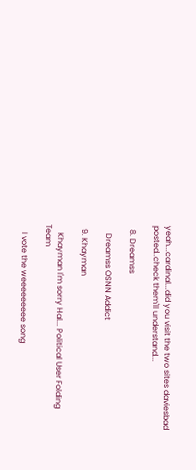yeah...cardinal...did you visit the two sites daviesbad posted..check them'll understand...

  8. Dreamss

    Dreamss OSNN Addict

  9. Khayman

    Khayman I'm sorry Hal... Political User Folding Team

    I vote the weeeeeeeee song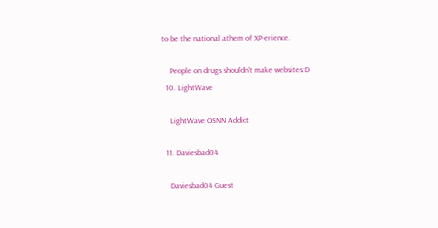to be the national athem of XP-erience.

    People on drugs shouldn't make websites:D
  10. LightWave

    LightWave OSNN Addict

  11. Daviesbad04

    Daviesbad04 Guest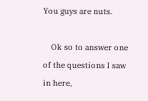You guys are nuts.

    Ok so to answer one of the questions I saw in here,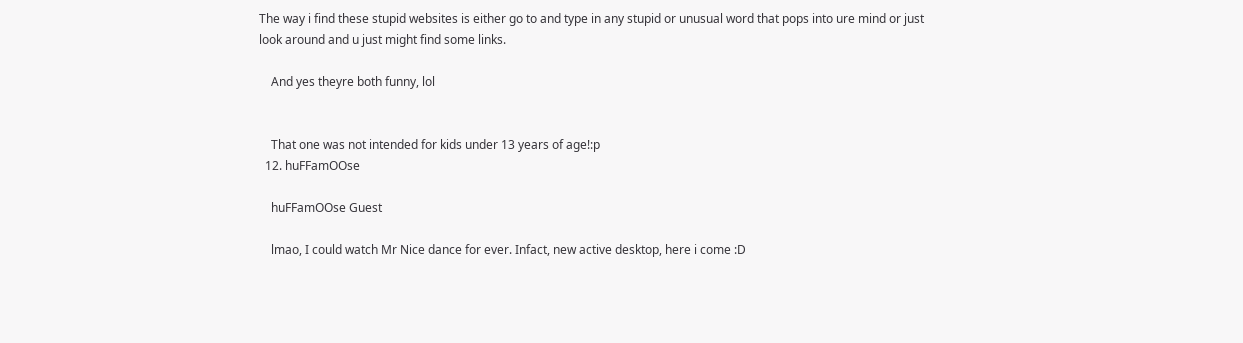The way i find these stupid websites is either go to and type in any stupid or unusual word that pops into ure mind or just look around and u just might find some links.

    And yes theyre both funny, lol


    That one was not intended for kids under 13 years of age!:p
  12. huFFamOOse

    huFFamOOse Guest

    lmao, I could watch Mr Nice dance for ever. Infact, new active desktop, here i come :D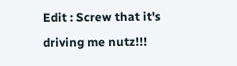Edit : Screw that it's driving me nutz!!!